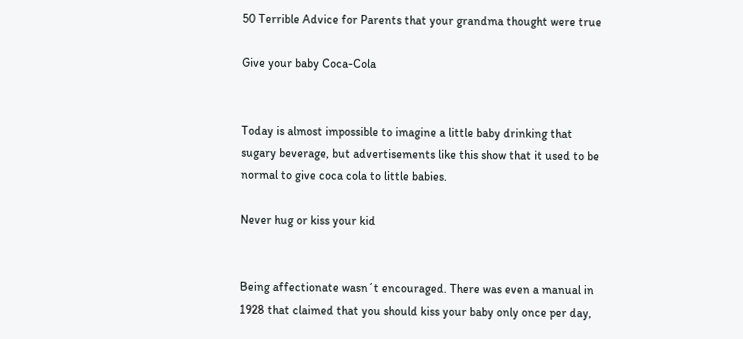50 Terrible Advice for Parents that your grandma thought were true

Give your baby Coca-Cola


Today is almost impossible to imagine a little baby drinking that sugary beverage, but advertisements like this show that it used to be normal to give coca cola to little babies.

Never hug or kiss your kid


Being affectionate wasn´t encouraged. There was even a manual in 1928 that claimed that you should kiss your baby only once per day,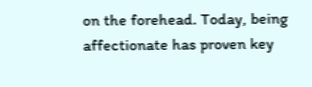on the forehead. Today, being affectionate has proven key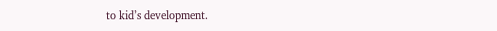to kid’s development.